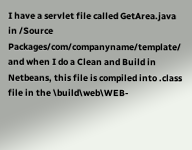I have a servlet file called GetArea.java in /Source Packages/com/companyname/template/ and when I do a Clean and Build in Netbeans, this file is compiled into .class file in the \build\web\WEB-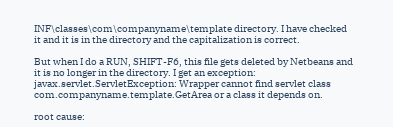INF\classes\com\companyname\template directory. I have checked it and it is in the directory and the capitalization is correct.

But when I do a RUN, SHIFT-F6, this file gets deleted by Netbeans and it is no longer in the directory. I get an exception: javax.servlet.ServletException: Wrapper cannot find servlet class com.companyname.template.GetArea or a class it depends on.

root cause: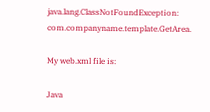java.lang.ClassNotFoundException: com.companyname.template.GetArea.

My web.xml file is:

Java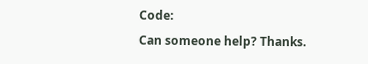Code:
Can someone help? Thanks.